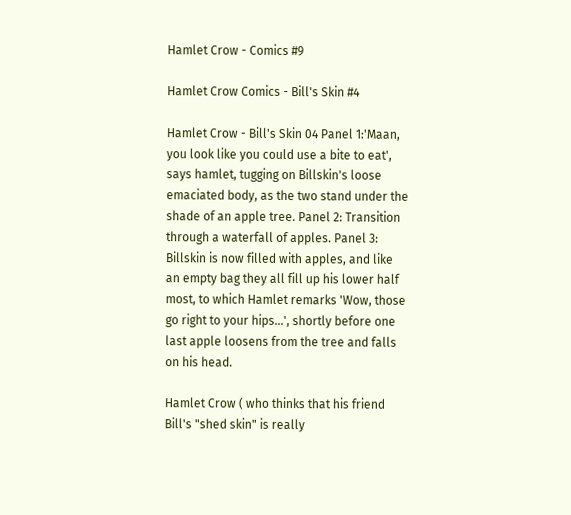Hamlet Crow - Comics #9

Hamlet Crow Comics - Bill's Skin #4

Hamlet Crow - Bill's Skin 04 Panel 1:'Maan, you look like you could use a bite to eat', says hamlet, tugging on Billskin's loose emaciated body, as the two stand under the shade of an apple tree. Panel 2: Transition through a waterfall of apples. Panel 3: Billskin is now filled with apples, and like an empty bag they all fill up his lower half most, to which Hamlet remarks 'Wow, those go right to your hips...', shortly before one last apple loosens from the tree and falls on his head.

Hamlet Crow ( who thinks that his friend Bill's "shed skin" is really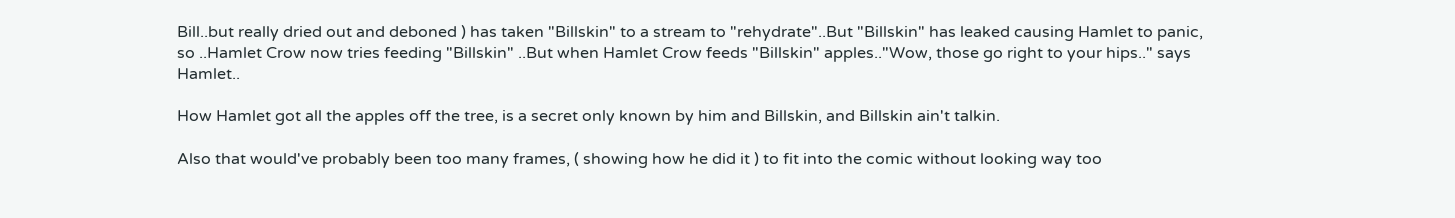Bill..but really dried out and deboned ) has taken "Billskin" to a stream to "rehydrate"..But "Billskin" has leaked causing Hamlet to panic, so ..Hamlet Crow now tries feeding "Billskin" ..But when Hamlet Crow feeds "Billskin" apples.."Wow, those go right to your hips.." says Hamlet..

How Hamlet got all the apples off the tree, is a secret only known by him and Billskin, and Billskin ain't talkin.

Also that would've probably been too many frames, ( showing how he did it ) to fit into the comic without looking way too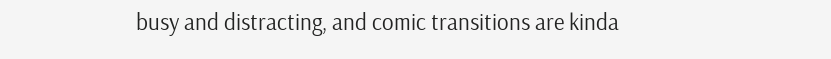busy and distracting, and comic transitions are kinda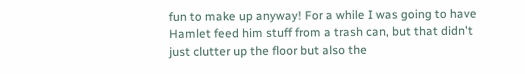fun to make up anyway! For a while I was going to have Hamlet feed him stuff from a trash can, but that didn't just clutter up the floor but also the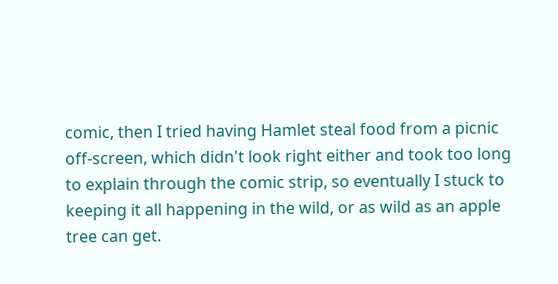comic, then I tried having Hamlet steal food from a picnic off-screen, which didn't look right either and took too long to explain through the comic strip, so eventually I stuck to keeping it all happening in the wild, or as wild as an apple tree can get.